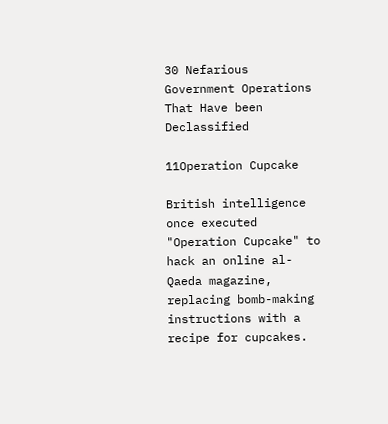30 Nefarious Government Operations That Have been Declassified

11Operation Cupcake

British intelligence once executed "Operation Cupcake" to hack an online al-Qaeda magazine, replacing bomb-making instructions with a recipe for cupcakes.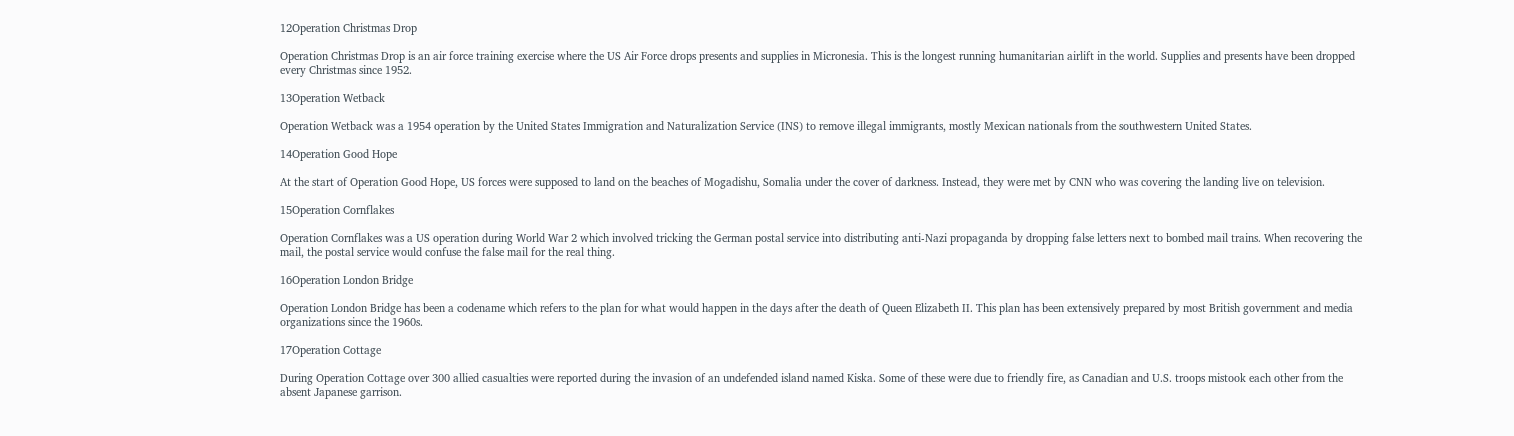12Operation Christmas Drop

Operation Christmas Drop is an air force training exercise where the US Air Force drops presents and supplies in Micronesia. This is the longest running humanitarian airlift in the world. Supplies and presents have been dropped every Christmas since 1952.

13Operation Wetback

Operation Wetback was a 1954 operation by the United States Immigration and Naturalization Service (INS) to remove illegal immigrants, mostly Mexican nationals from the southwestern United States.

14Operation Good Hope

At the start of Operation Good Hope, US forces were supposed to land on the beaches of Mogadishu, Somalia under the cover of darkness. Instead, they were met by CNN who was covering the landing live on television.

15Operation Cornflakes

Operation Cornflakes was a US operation during World War 2 which involved tricking the German postal service into distributing anti-Nazi propaganda by dropping false letters next to bombed mail trains. When recovering the mail, the postal service would confuse the false mail for the real thing.

16Operation London Bridge

Operation London Bridge has been a codename which refers to the plan for what would happen in the days after the death of Queen Elizabeth II. This plan has been extensively prepared by most British government and media organizations since the 1960s.

17Operation Cottage

During Operation Cottage over 300 allied casualties were reported during the invasion of an undefended island named Kiska. Some of these were due to friendly fire, as Canadian and U.S. troops mistook each other from the absent Japanese garrison.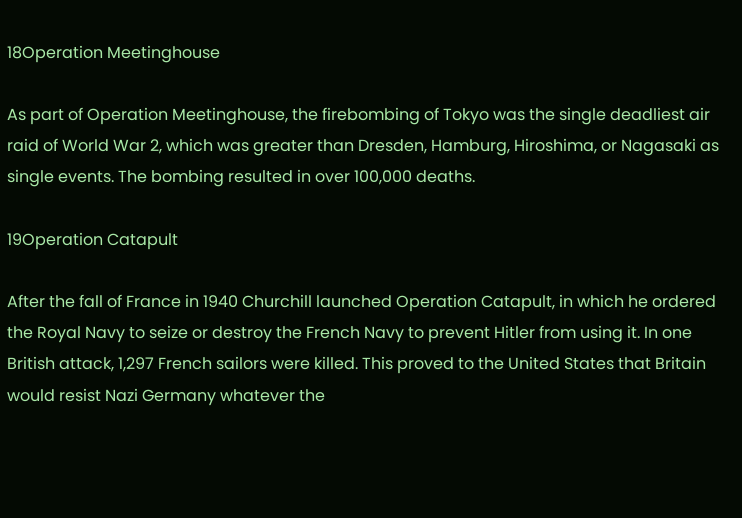18Operation Meetinghouse

As part of Operation Meetinghouse, the firebombing of Tokyo was the single deadliest air raid of World War 2, which was greater than Dresden, Hamburg, Hiroshima, or Nagasaki as single events. The bombing resulted in over 100,000 deaths.

19Operation Catapult

After the fall of France in 1940 Churchill launched Operation Catapult, in which he ordered the Royal Navy to seize or destroy the French Navy to prevent Hitler from using it. In one British attack, 1,297 French sailors were killed. This proved to the United States that Britain would resist Nazi Germany whatever the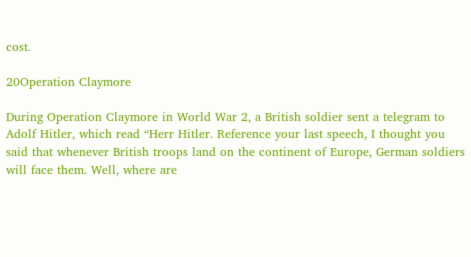cost.

20Operation Claymore

During Operation Claymore in World War 2, a British soldier sent a telegram to Adolf Hitler, which read “Herr Hitler. Reference your last speech, I thought you said that whenever British troops land on the continent of Europe, German soldiers will face them. Well, where are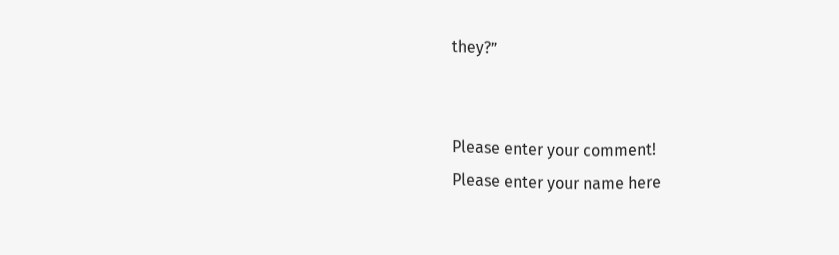they?”


Please enter your comment!
Please enter your name here